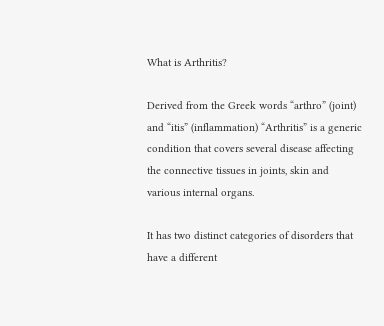What is Arthritis?

Derived from the Greek words “arthro” (joint) and “itis” (inflammation) “Arthritis” is a generic condition that covers several disease affecting the connective tissues in joints, skin and various internal organs.

It has two distinct categories of disorders that have a different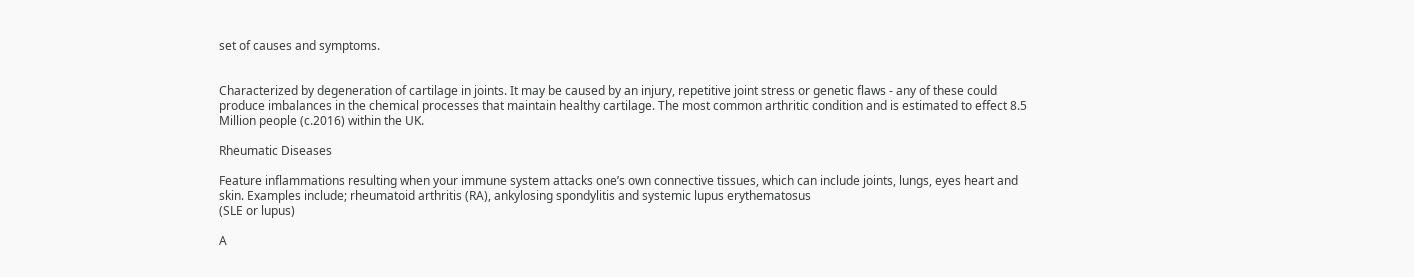set of causes and symptoms.


Characterized by degeneration of cartilage in joints. It may be caused by an injury, repetitive joint stress or genetic flaws - any of these could produce imbalances in the chemical processes that maintain healthy cartilage. The most common arthritic condition and is estimated to effect 8.5 Million people (c.2016) within the UK.

Rheumatic Diseases

Feature inflammations resulting when your immune system attacks one’s own connective tissues, which can include joints, lungs, eyes heart and skin. Examples include; rheumatoid arthritis (RA), ankylosing spondylitis and systemic lupus erythematosus
(SLE or lupus)

A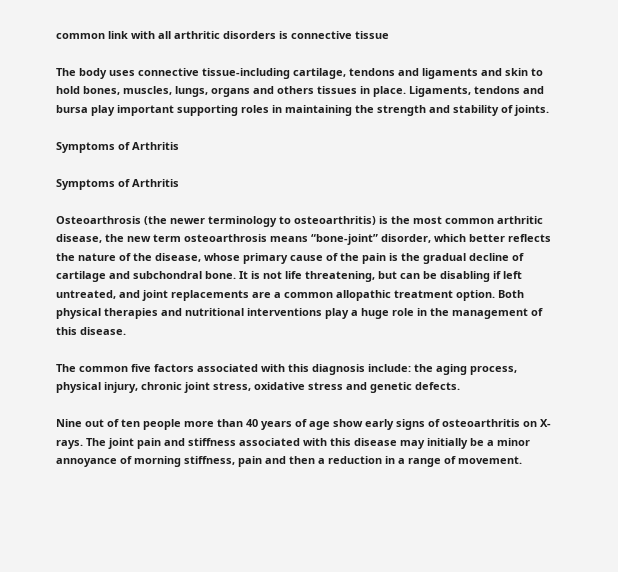common link with all arthritic disorders is connective tissue

The body uses connective tissue-including cartilage, tendons and ligaments and skin to hold bones, muscles, lungs, organs and others tissues in place. Ligaments, tendons and bursa play important supporting roles in maintaining the strength and stability of joints.

Symptoms of Arthritis

Symptoms of Arthritis

Osteoarthrosis (the newer terminology to osteoarthritis) is the most common arthritic disease, the new term osteoarthrosis means “bone-joint” disorder, which better reflects the nature of the disease, whose primary cause of the pain is the gradual decline of cartilage and subchondral bone. It is not life threatening, but can be disabling if left untreated, and joint replacements are a common allopathic treatment option. Both physical therapies and nutritional interventions play a huge role in the management of this disease.

The common five factors associated with this diagnosis include: the aging process, physical injury, chronic joint stress, oxidative stress and genetic defects.

Nine out of ten people more than 40 years of age show early signs of osteoarthritis on X-rays. The joint pain and stiffness associated with this disease may initially be a minor annoyance of morning stiffness, pain and then a reduction in a range of movement.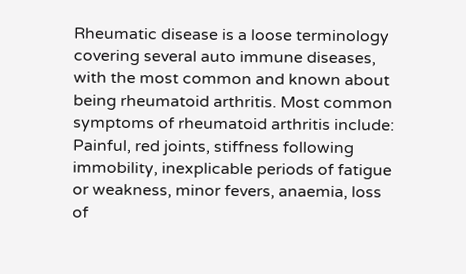Rheumatic disease is a loose terminology covering several auto immune diseases, with the most common and known about being rheumatoid arthritis. Most common symptoms of rheumatoid arthritis include: Painful, red joints, stiffness following immobility, inexplicable periods of fatigue or weakness, minor fevers, anaemia, loss of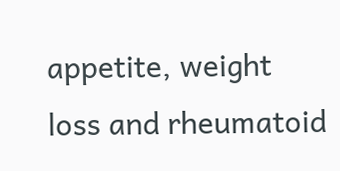appetite, weight loss and rheumatoid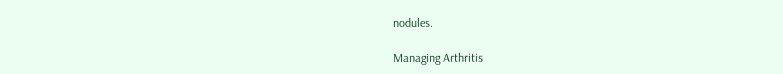nodules.

Managing Arthritis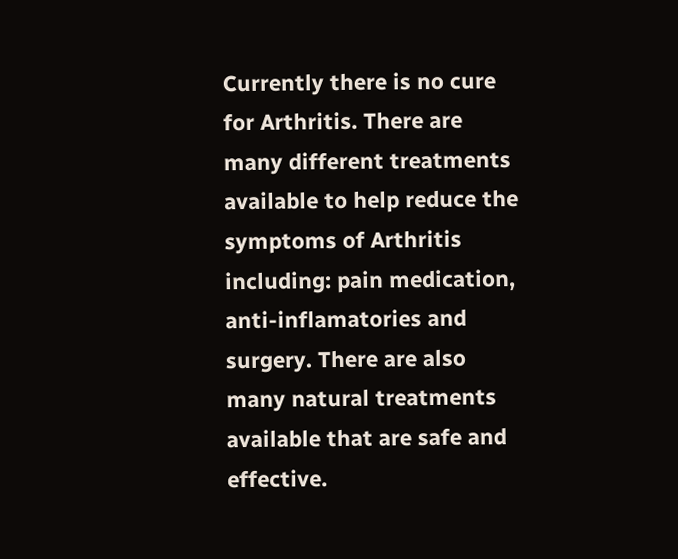Currently there is no cure for Arthritis. There are many different treatments available to help reduce the symptoms of Arthritis including: pain medication, anti-inflamatories and surgery. There are also many natural treatments available that are safe and effective.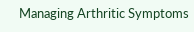Managing Arthritic Symptoms